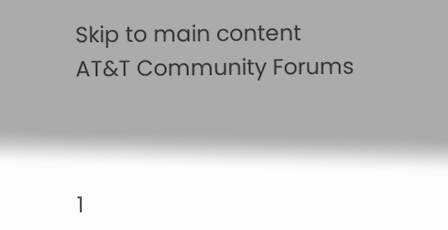Skip to main content
AT&T Community Forums



1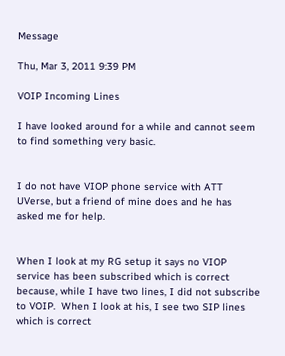Message

Thu, Mar 3, 2011 9:39 PM

VOIP Incoming Lines

I have looked around for a while and cannot seem to find something very basic.


I do not have VIOP phone service with ATT UVerse, but a friend of mine does and he has asked me for help.


When I look at my RG setup it says no VIOP service has been subscribed which is correct because, while I have two lines, I did not subscribe to VOIP.  When I look at his, I see two SIP lines which is correct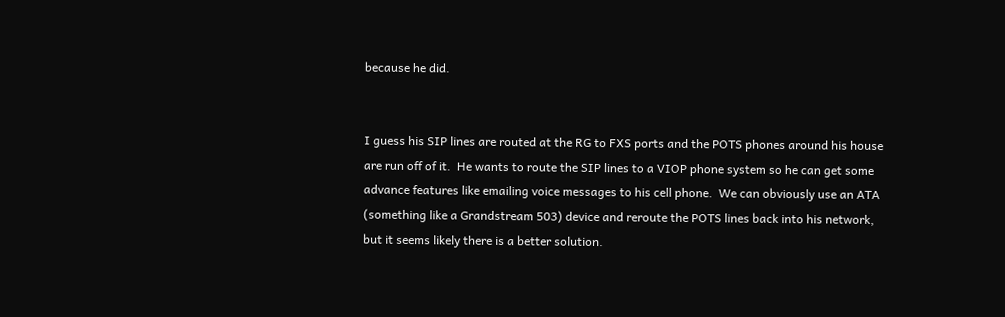because he did.


I guess his SIP lines are routed at the RG to FXS ports and the POTS phones around his house are run off of it.  He wants to route the SIP lines to a VIOP phone system so he can get some advance features like emailing voice messages to his cell phone.  We can obviously use an ATA (something like a Grandstream 503) device and reroute the POTS lines back into his network, but it seems likely there is a better solution.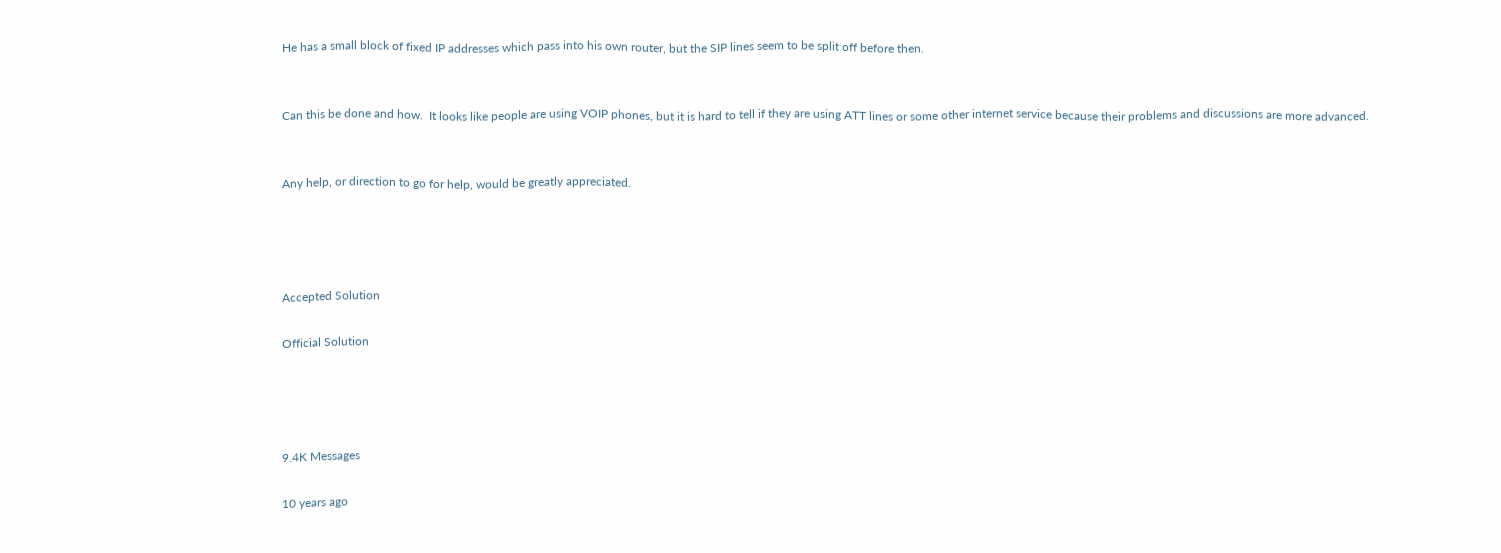He has a small block of fixed IP addresses which pass into his own router, but the SIP lines seem to be split off before then.


Can this be done and how.  It looks like people are using VOIP phones, but it is hard to tell if they are using ATT lines or some other internet service because their problems and discussions are more advanced.


Any help, or direction to go for help, would be greatly appreciated.




Accepted Solution

Official Solution




9.4K Messages

10 years ago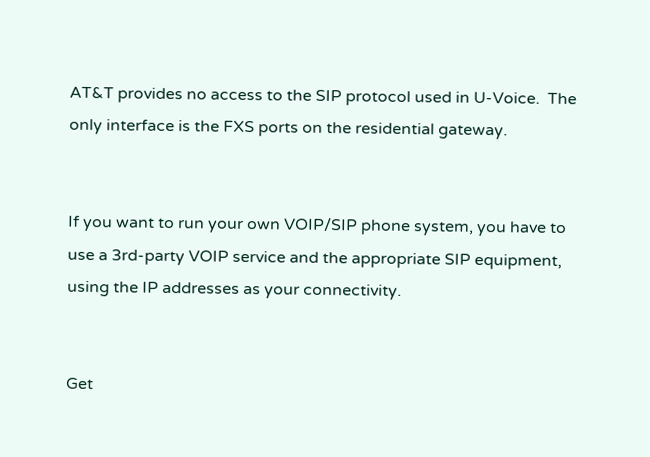AT&T provides no access to the SIP protocol used in U-Voice.  The only interface is the FXS ports on the residential gateway.


If you want to run your own VOIP/SIP phone system, you have to use a 3rd-party VOIP service and the appropriate SIP equipment, using the IP addresses as your connectivity.


Get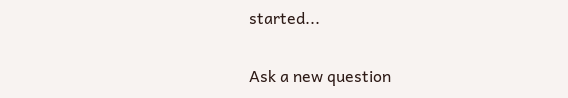started...

Ask a new question